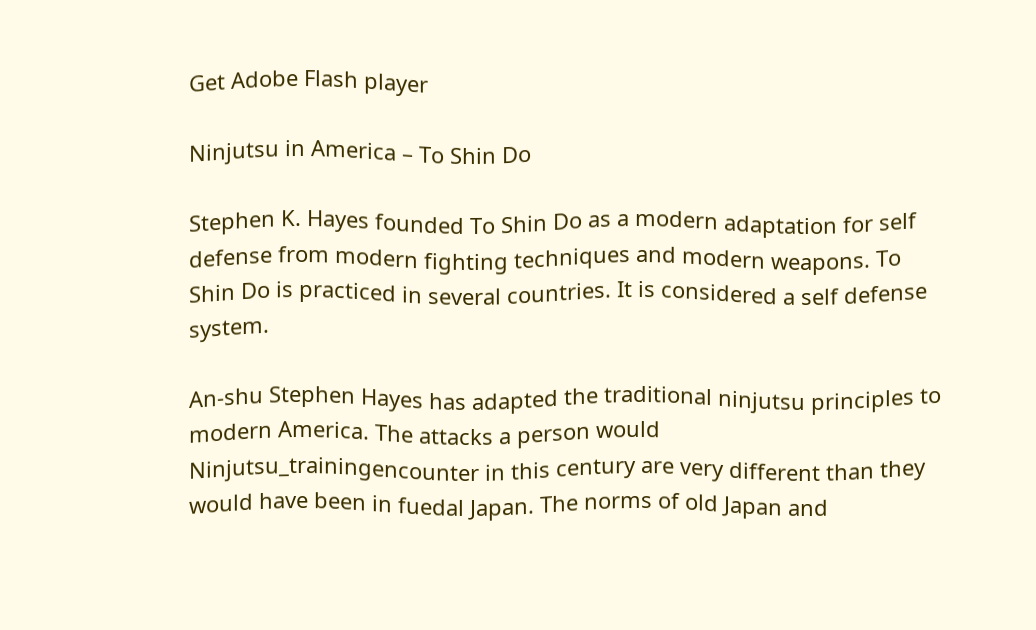Get Adobe Flash player

Ninjutsu in America – To Shin Do

Stephen K. Hayes founded To Shin Do as a modern adaptation for self defense from modern fighting techniques and modern weapons. To Shin Do is practiced in several countries. It is considered a self defense system.

An-shu Stephen Hayes has adapted the traditional ninjutsu principles to modern America. The attacks a person would Ninjutsu_trainingencounter in this century are very different than they would have been in fuedal Japan. The norms of old Japan and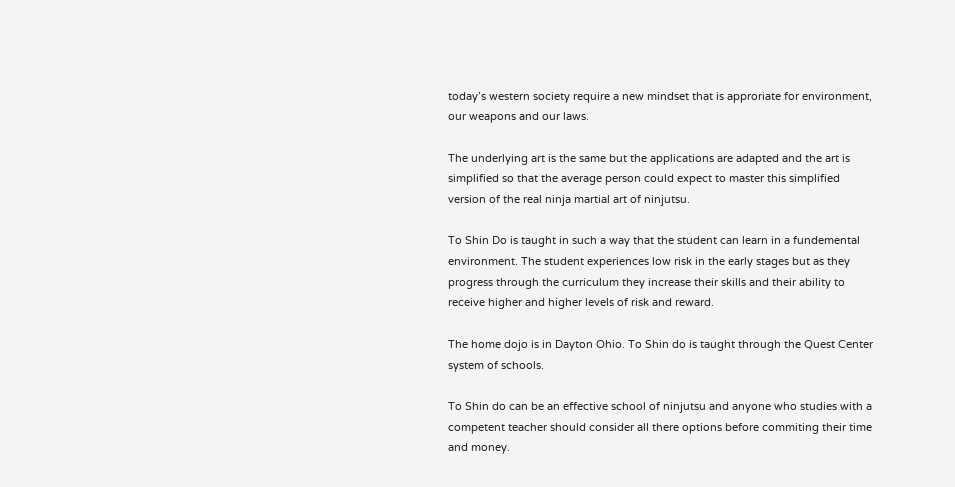today’s western society require a new mindset that is approriate for environment, our weapons and our laws.

The underlying art is the same but the applications are adapted and the art is simplified so that the average person could expect to master this simplified version of the real ninja martial art of ninjutsu.

To Shin Do is taught in such a way that the student can learn in a fundemental environment. The student experiences low risk in the early stages but as they progress through the curriculum they increase their skills and their ability to receive higher and higher levels of risk and reward.

The home dojo is in Dayton Ohio. To Shin do is taught through the Quest Center system of schools.

To Shin do can be an effective school of ninjutsu and anyone who studies with a competent teacher should consider all there options before commiting their time and money.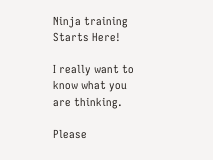Ninja training Starts Here!

I really want to know what you are thinking.

Please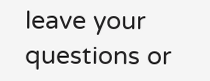leave your questions or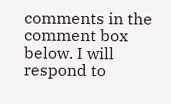comments in the comment box below. I will respond to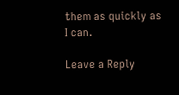them as quickly as I can.

Leave a Reply